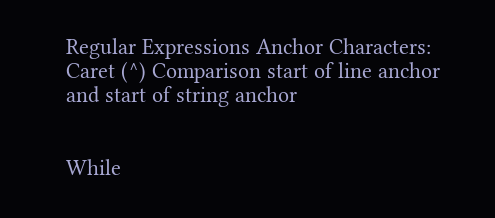Regular Expressions Anchor Characters: Caret (^) Comparison start of line anchor and start of string anchor


While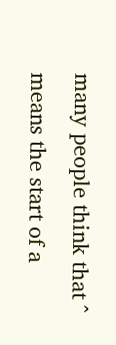many people think that ^ means the start of a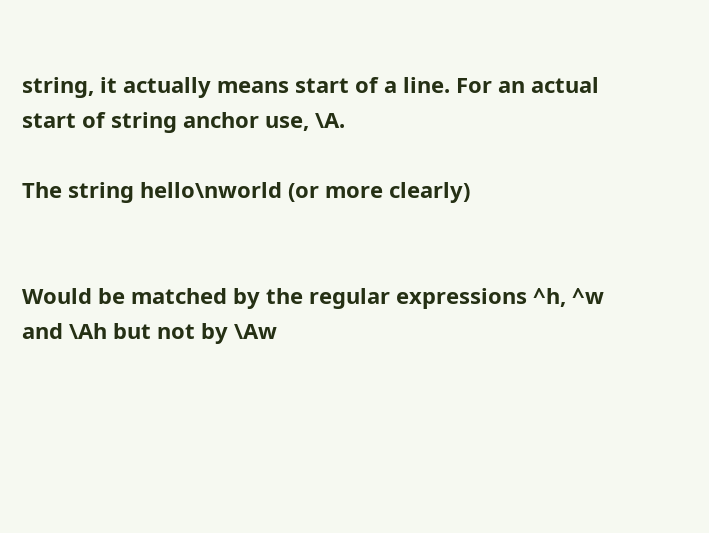string, it actually means start of a line. For an actual start of string anchor use, \A.

The string hello\nworld (or more clearly)


Would be matched by the regular expressions ^h, ^w and \Ah but not by \Aw